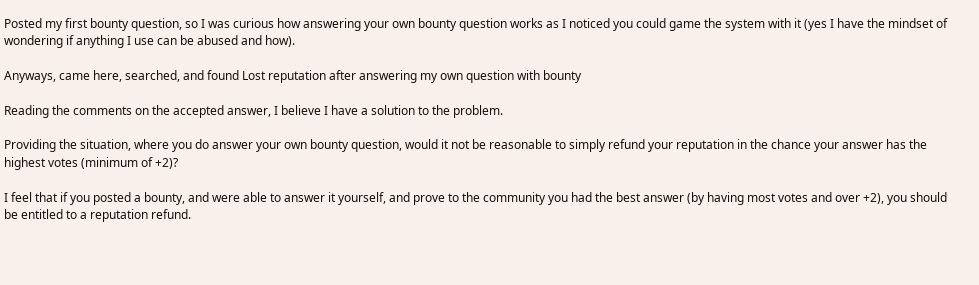Posted my first bounty question, so I was curious how answering your own bounty question works as I noticed you could game the system with it (yes I have the mindset of wondering if anything I use can be abused and how).

Anyways, came here, searched, and found Lost reputation after answering my own question with bounty

Reading the comments on the accepted answer, I believe I have a solution to the problem.

Providing the situation, where you do answer your own bounty question, would it not be reasonable to simply refund your reputation in the chance your answer has the highest votes (minimum of +2)?

I feel that if you posted a bounty, and were able to answer it yourself, and prove to the community you had the best answer (by having most votes and over +2), you should be entitled to a reputation refund.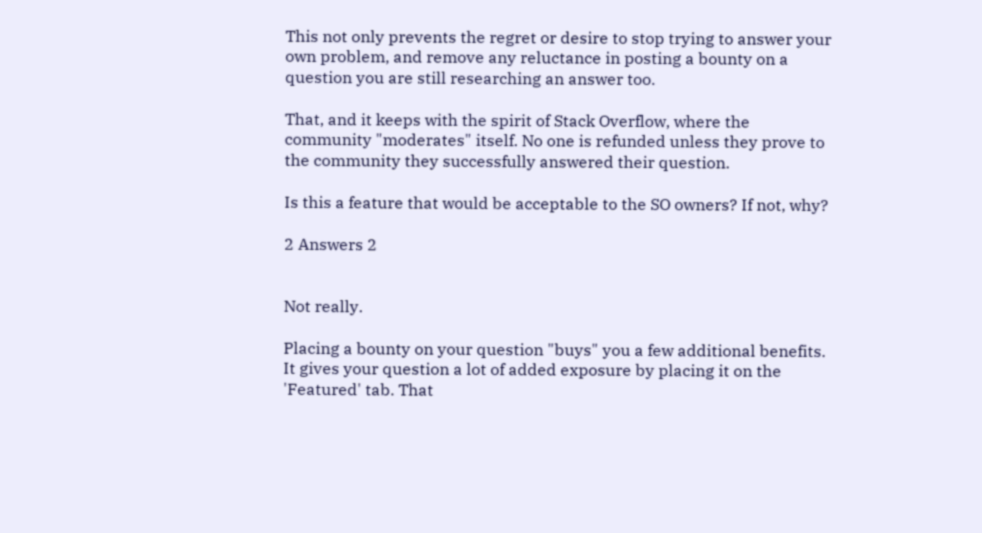This not only prevents the regret or desire to stop trying to answer your own problem, and remove any reluctance in posting a bounty on a question you are still researching an answer too.

That, and it keeps with the spirit of Stack Overflow, where the community "moderates" itself. No one is refunded unless they prove to the community they successfully answered their question.

Is this a feature that would be acceptable to the SO owners? If not, why?

2 Answers 2


Not really.

Placing a bounty on your question "buys" you a few additional benefits. It gives your question a lot of added exposure by placing it on the 'Featured' tab. That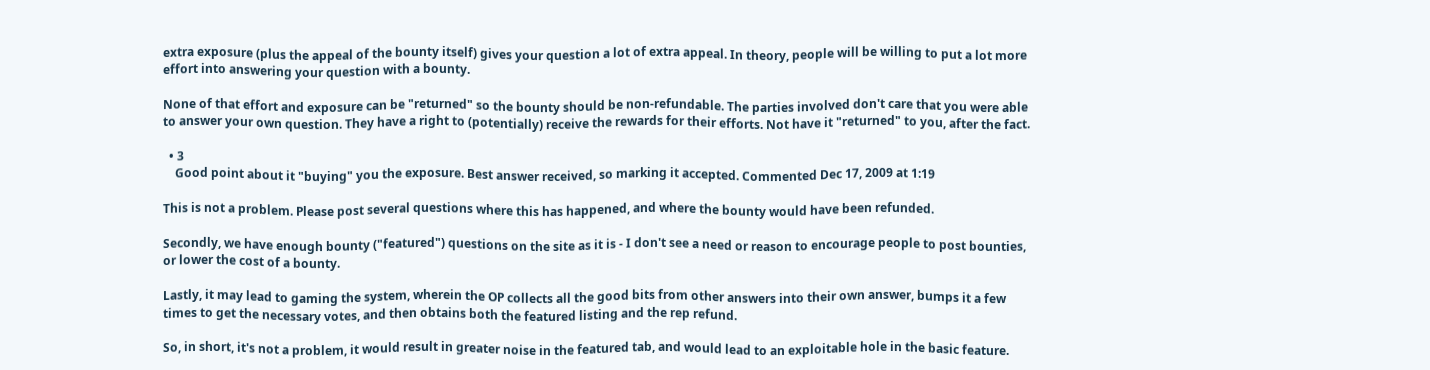extra exposure (plus the appeal of the bounty itself) gives your question a lot of extra appeal. In theory, people will be willing to put a lot more effort into answering your question with a bounty.

None of that effort and exposure can be "returned" so the bounty should be non-refundable. The parties involved don't care that you were able to answer your own question. They have a right to (potentially) receive the rewards for their efforts. Not have it "returned" to you, after the fact.

  • 3
    Good point about it "buying" you the exposure. Best answer received, so marking it accepted. Commented Dec 17, 2009 at 1:19

This is not a problem. Please post several questions where this has happened, and where the bounty would have been refunded.

Secondly, we have enough bounty ("featured") questions on the site as it is - I don't see a need or reason to encourage people to post bounties, or lower the cost of a bounty.

Lastly, it may lead to gaming the system, wherein the OP collects all the good bits from other answers into their own answer, bumps it a few times to get the necessary votes, and then obtains both the featured listing and the rep refund.

So, in short, it's not a problem, it would result in greater noise in the featured tab, and would lead to an exploitable hole in the basic feature.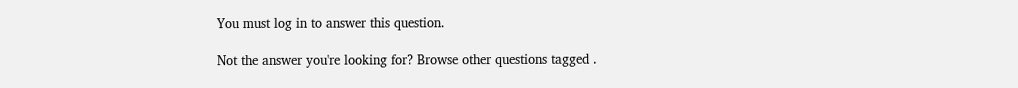You must log in to answer this question.

Not the answer you're looking for? Browse other questions tagged .